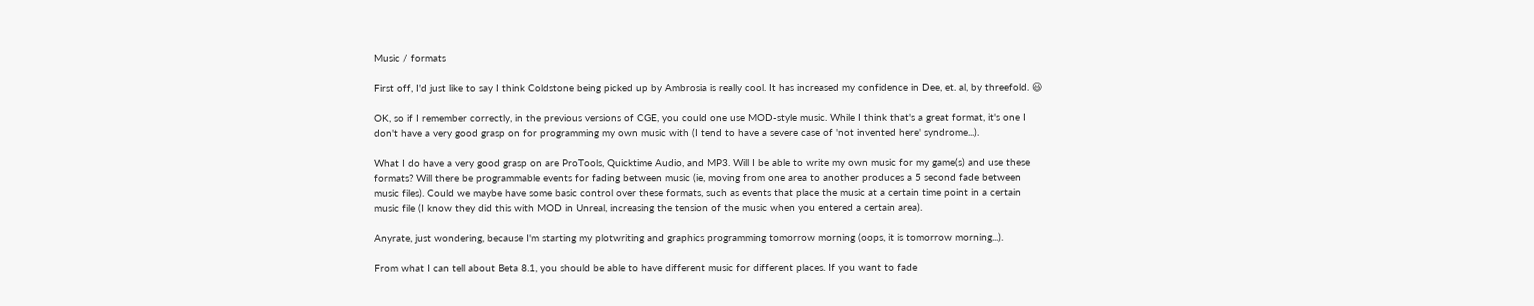Music / formats

First off, I'd just like to say I think Coldstone being picked up by Ambrosia is really cool. It has increased my confidence in Dee, et. al, by threefold. 😃

OK, so if I remember correctly, in the previous versions of CGE, you could one use MOD-style music. While I think that's a great format, it's one I don't have a very good grasp on for programming my own music with (I tend to have a severe case of 'not invented here' syndrome...).

What I do have a very good grasp on are ProTools, Quicktime Audio, and MP3. Will I be able to write my own music for my game(s) and use these formats? Will there be programmable events for fading between music (ie, moving from one area to another produces a 5 second fade between music files). Could we maybe have some basic control over these formats, such as events that place the music at a certain time point in a certain music file (I know they did this with MOD in Unreal, increasing the tension of the music when you entered a certain area).

Anyrate, just wondering, because I'm starting my plotwriting and graphics programming tomorrow morning (oops, it is tomorrow morning...).

From what I can tell about Beta 8.1, you should be able to have different music for different places. If you want to fade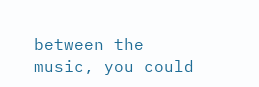between the music, you could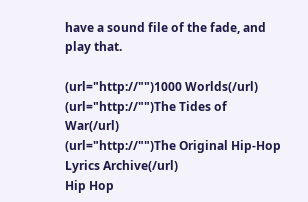have a sound file of the fade, and play that.

(url="http://"")1000 Worlds(/url)
(url="http://"")The Tides of War(/url)
(url="http://"")The Original Hip-Hop Lyrics Archive(/url)
Hip Hop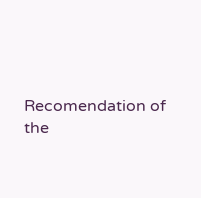Recomendation of the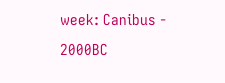week: Canibus - 2000BC